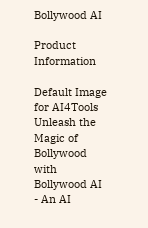Bollywood AI

Product Information

Default Image for AI4Tools
Unleash the Magic of Bollywood with Bollywood AI - An AI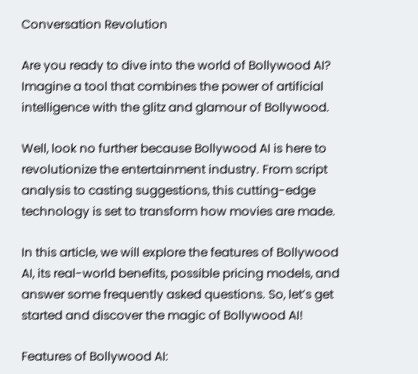Conversation Revolution

Are you ready to dive into the world of Bollywood AI? Imagine a tool that combines the power of artificial intelligence with the glitz and glamour of Bollywood.

Well, look no further because Bollywood AI is here to revolutionize the entertainment industry. From script analysis to casting suggestions, this cutting-edge technology is set to transform how movies are made.

In this article, we will explore the features of Bollywood AI, its real-world benefits, possible pricing models, and answer some frequently asked questions. So, let’s get started and discover the magic of Bollywood AI!

Features of Bollywood AI: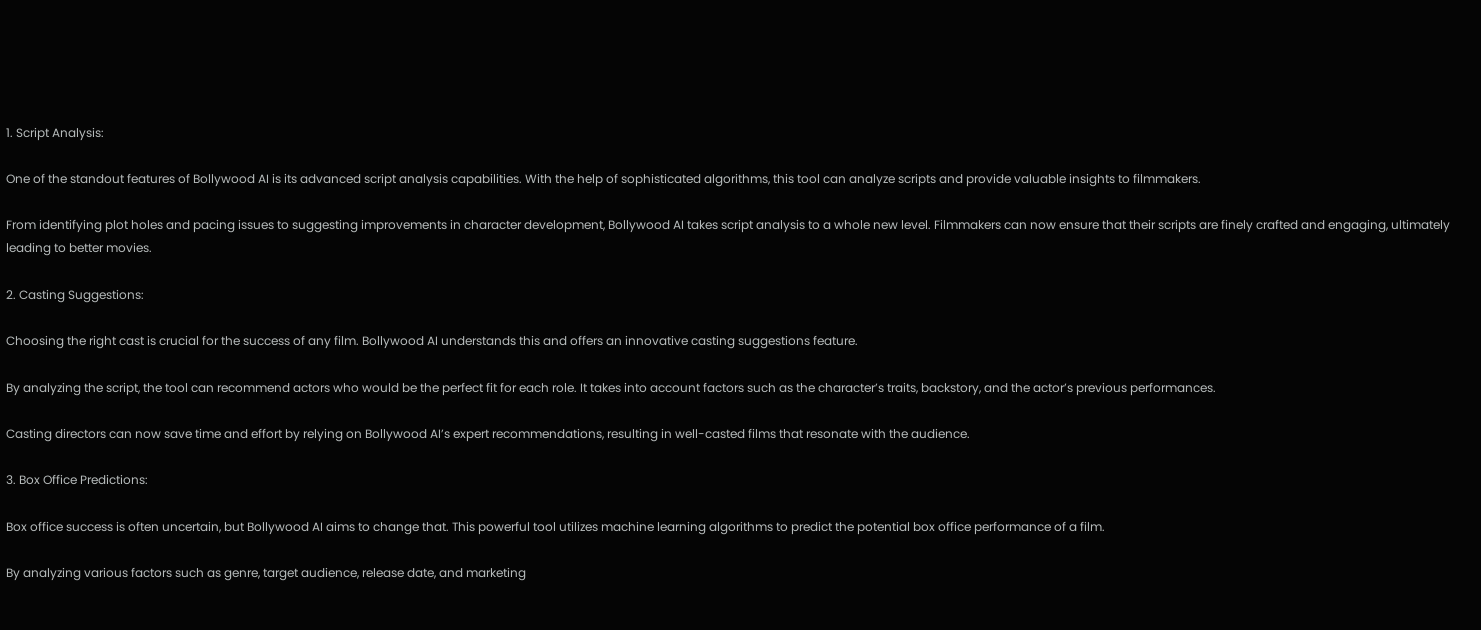1. Script Analysis:

One of the standout features of Bollywood AI is its advanced script analysis capabilities. With the help of sophisticated algorithms, this tool can analyze scripts and provide valuable insights to filmmakers.

From identifying plot holes and pacing issues to suggesting improvements in character development, Bollywood AI takes script analysis to a whole new level. Filmmakers can now ensure that their scripts are finely crafted and engaging, ultimately leading to better movies.

2. Casting Suggestions:

Choosing the right cast is crucial for the success of any film. Bollywood AI understands this and offers an innovative casting suggestions feature.

By analyzing the script, the tool can recommend actors who would be the perfect fit for each role. It takes into account factors such as the character’s traits, backstory, and the actor’s previous performances.

Casting directors can now save time and effort by relying on Bollywood AI’s expert recommendations, resulting in well-casted films that resonate with the audience.

3. Box Office Predictions:

Box office success is often uncertain, but Bollywood AI aims to change that. This powerful tool utilizes machine learning algorithms to predict the potential box office performance of a film.

By analyzing various factors such as genre, target audience, release date, and marketing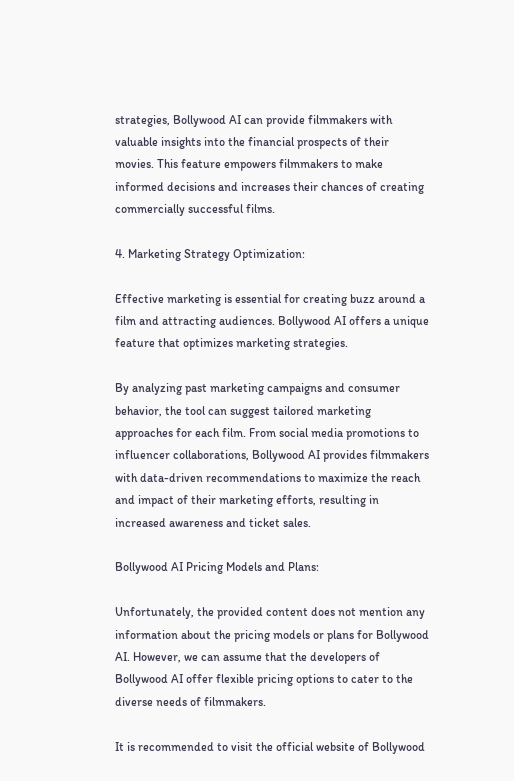strategies, Bollywood AI can provide filmmakers with valuable insights into the financial prospects of their movies. This feature empowers filmmakers to make informed decisions and increases their chances of creating commercially successful films.

4. Marketing Strategy Optimization:

Effective marketing is essential for creating buzz around a film and attracting audiences. Bollywood AI offers a unique feature that optimizes marketing strategies.

By analyzing past marketing campaigns and consumer behavior, the tool can suggest tailored marketing approaches for each film. From social media promotions to influencer collaborations, Bollywood AI provides filmmakers with data-driven recommendations to maximize the reach and impact of their marketing efforts, resulting in increased awareness and ticket sales.

Bollywood AI Pricing Models and Plans:

Unfortunately, the provided content does not mention any information about the pricing models or plans for Bollywood AI. However, we can assume that the developers of Bollywood AI offer flexible pricing options to cater to the diverse needs of filmmakers.

It is recommended to visit the official website of Bollywood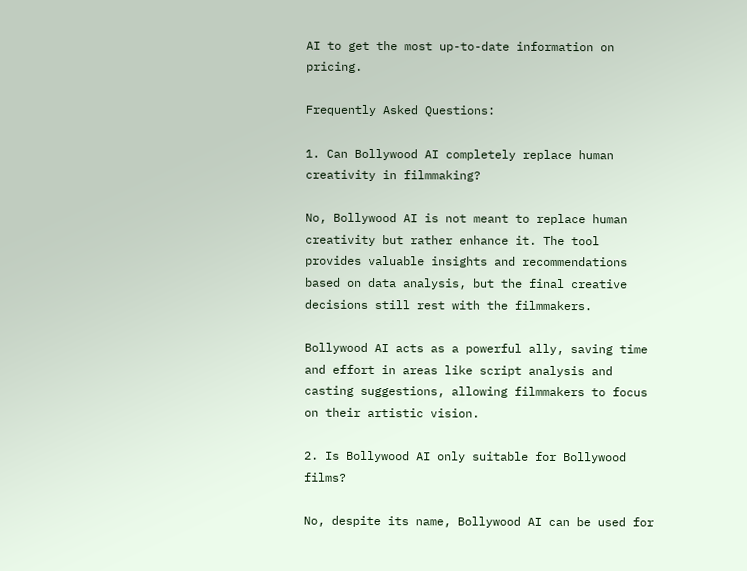AI to get the most up-to-date information on pricing.

Frequently Asked Questions:

1. Can Bollywood AI completely replace human creativity in filmmaking?

No, Bollywood AI is not meant to replace human creativity but rather enhance it. The tool provides valuable insights and recommendations based on data analysis, but the final creative decisions still rest with the filmmakers.

Bollywood AI acts as a powerful ally, saving time and effort in areas like script analysis and casting suggestions, allowing filmmakers to focus on their artistic vision.

2. Is Bollywood AI only suitable for Bollywood films?

No, despite its name, Bollywood AI can be used for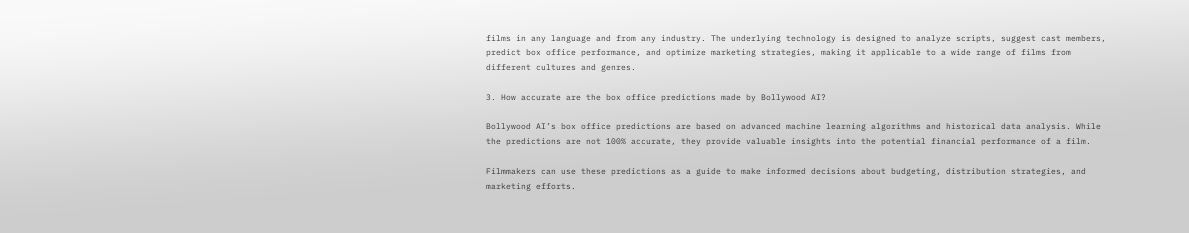films in any language and from any industry. The underlying technology is designed to analyze scripts, suggest cast members, predict box office performance, and optimize marketing strategies, making it applicable to a wide range of films from different cultures and genres.

3. How accurate are the box office predictions made by Bollywood AI?

Bollywood AI’s box office predictions are based on advanced machine learning algorithms and historical data analysis. While the predictions are not 100% accurate, they provide valuable insights into the potential financial performance of a film.

Filmmakers can use these predictions as a guide to make informed decisions about budgeting, distribution strategies, and marketing efforts.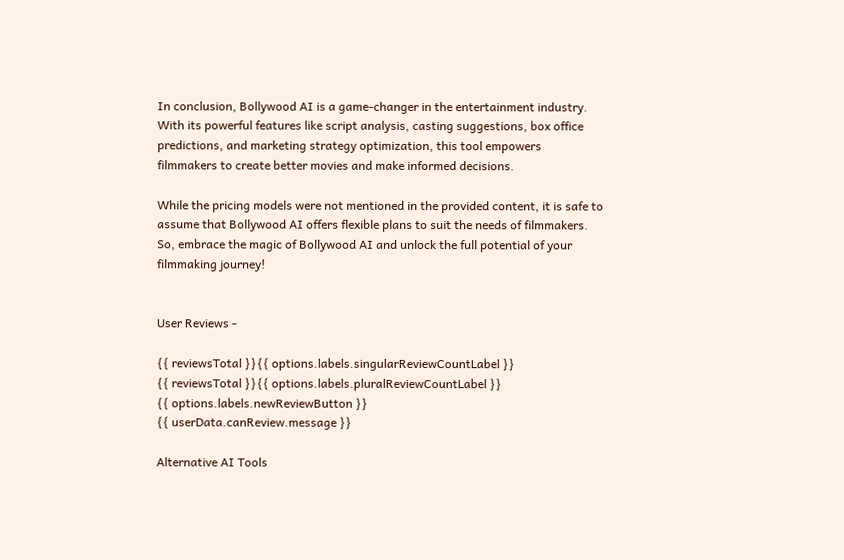In conclusion, Bollywood AI is a game-changer in the entertainment industry. With its powerful features like script analysis, casting suggestions, box office predictions, and marketing strategy optimization, this tool empowers filmmakers to create better movies and make informed decisions.

While the pricing models were not mentioned in the provided content, it is safe to assume that Bollywood AI offers flexible plans to suit the needs of filmmakers. So, embrace the magic of Bollywood AI and unlock the full potential of your filmmaking journey!


User Reviews -

{{ reviewsTotal }}{{ options.labels.singularReviewCountLabel }}
{{ reviewsTotal }}{{ options.labels.pluralReviewCountLabel }}
{{ options.labels.newReviewButton }}
{{ userData.canReview.message }}

Alternative AI Tools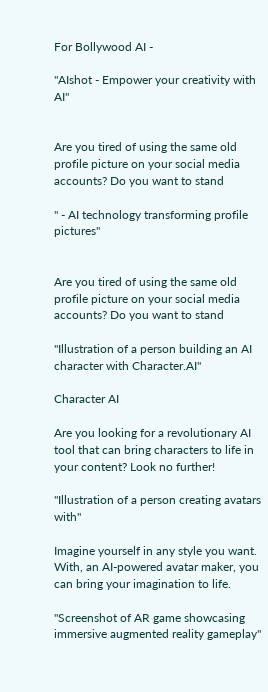For Bollywood AI -

"AIshot - Empower your creativity with AI"


Are you tired of using the same old profile picture on your social media accounts? Do you want to stand

" - AI technology transforming profile pictures"


Are you tired of using the same old profile picture on your social media accounts? Do you want to stand

"Illustration of a person building an AI character with Character.AI"

Character AI

Are you looking for a revolutionary AI tool that can bring characters to life in your content? Look no further!

"Illustration of a person creating avatars with"

Imagine yourself in any style you want. With, an AI-powered avatar maker, you can bring your imagination to life.

"Screenshot of AR game showcasing immersive augmented reality gameplay"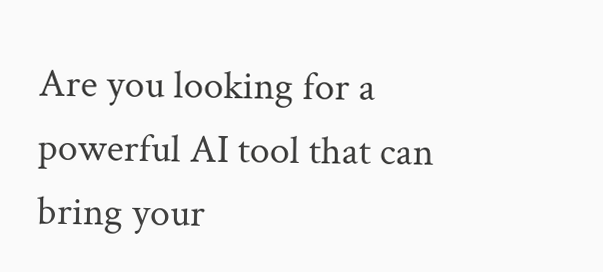Are you looking for a powerful AI tool that can bring your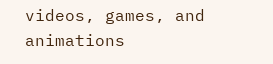videos, games, and animations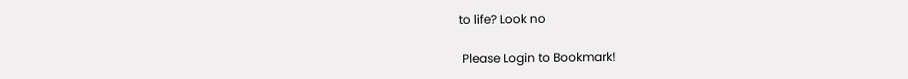to life? Look no

 Please Login to Bookmark!